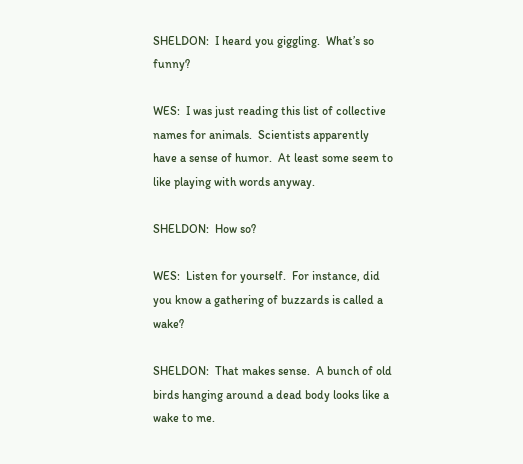SHELDON:  I heard you giggling.  What’s so funny?

WES:  I was just reading this list of collective names for animals.  Scientists apparently have a sense of humor.  At least some seem to like playing with words anyway.

SHELDON:  How so?

WES:  Listen for yourself.  For instance, did you know a gathering of buzzards is called a wake?

SHELDON:  That makes sense.  A bunch of old birds hanging around a dead body looks like a wake to me.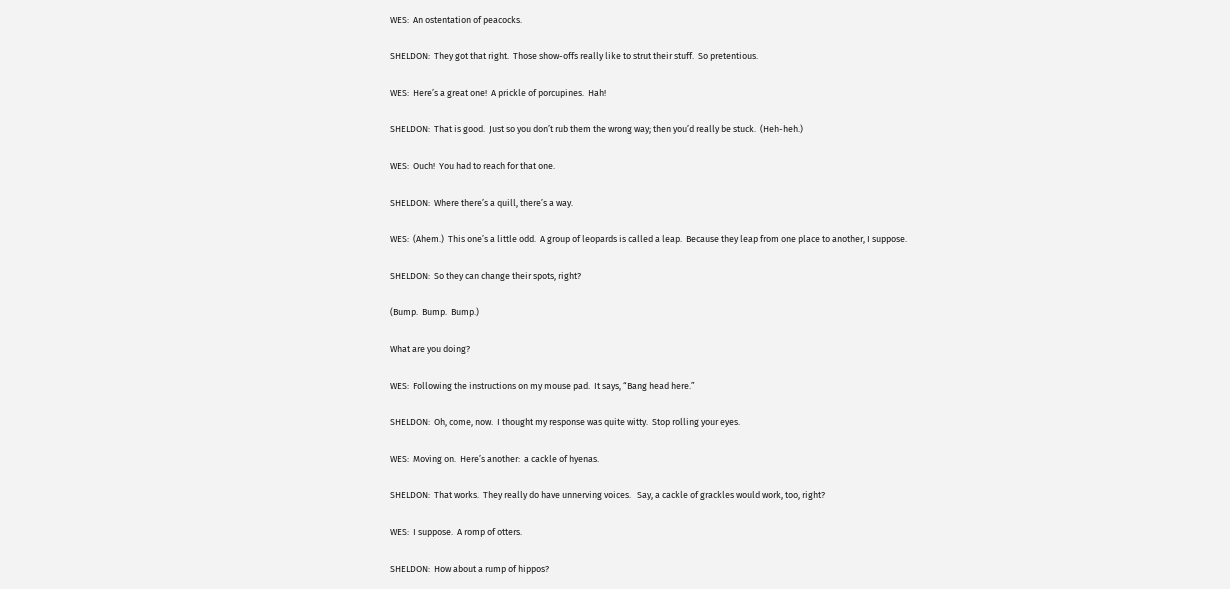WES:  An ostentation of peacocks.

SHELDON:  They got that right.  Those show-offs really like to strut their stuff.  So pretentious.

WES:  Here’s a great one!  A prickle of porcupines.  Hah!

SHELDON:  That is good.  Just so you don’t rub them the wrong way; then you’d really be stuck.  (Heh-heh.)

WES:  Ouch!  You had to reach for that one.

SHELDON:  Where there’s a quill, there’s a way.

WES:  (Ahem.)  This one’s a little odd.  A group of leopards is called a leap.  Because they leap from one place to another, I suppose.

SHELDON:  So they can change their spots, right?

(Bump.  Bump.  Bump.)

What are you doing?

WES:  Following the instructions on my mouse pad.  It says, “Bang head here.”

SHELDON:  Oh, come, now.  I thought my response was quite witty.  Stop rolling your eyes.

WES:  Moving on.  Here’s another:  a cackle of hyenas.

SHELDON:  That works.  They really do have unnerving voices.   Say, a cackle of grackles would work, too, right?

WES:  I suppose.  A romp of otters.

SHELDON:  How about a rump of hippos?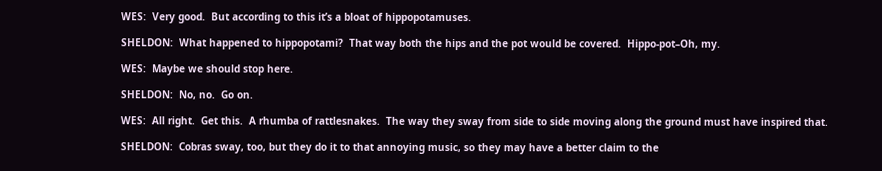WES:  Very good.  But according to this it’s a bloat of hippopotamuses.

SHELDON:  What happened to hippopotami?  That way both the hips and the pot would be covered.  Hippo-pot–Oh, my.

WES:  Maybe we should stop here.

SHELDON:  No, no.  Go on.

WES:  All right.  Get this.  A rhumba of rattlesnakes.  The way they sway from side to side moving along the ground must have inspired that.

SHELDON:  Cobras sway, too, but they do it to that annoying music, so they may have a better claim to the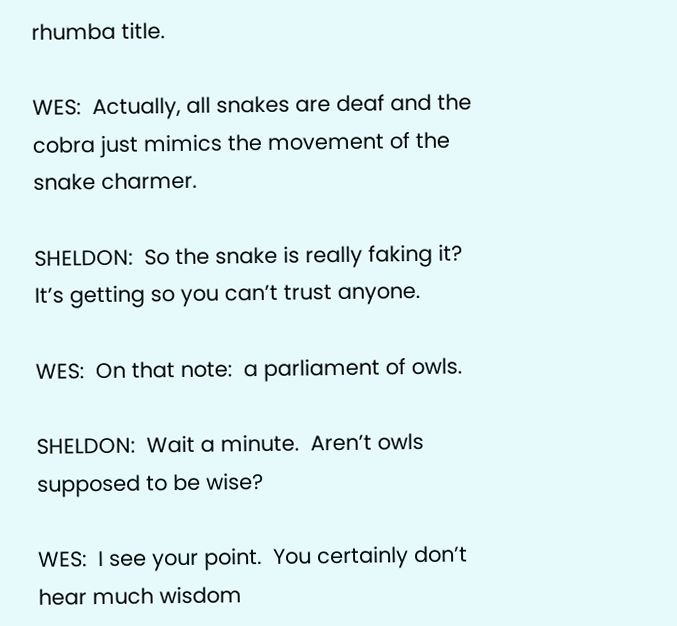rhumba title.

WES:  Actually, all snakes are deaf and the cobra just mimics the movement of the snake charmer.

SHELDON:  So the snake is really faking it?  It’s getting so you can’t trust anyone.

WES:  On that note:  a parliament of owls.

SHELDON:  Wait a minute.  Aren’t owls supposed to be wise?

WES:  I see your point.  You certainly don’t hear much wisdom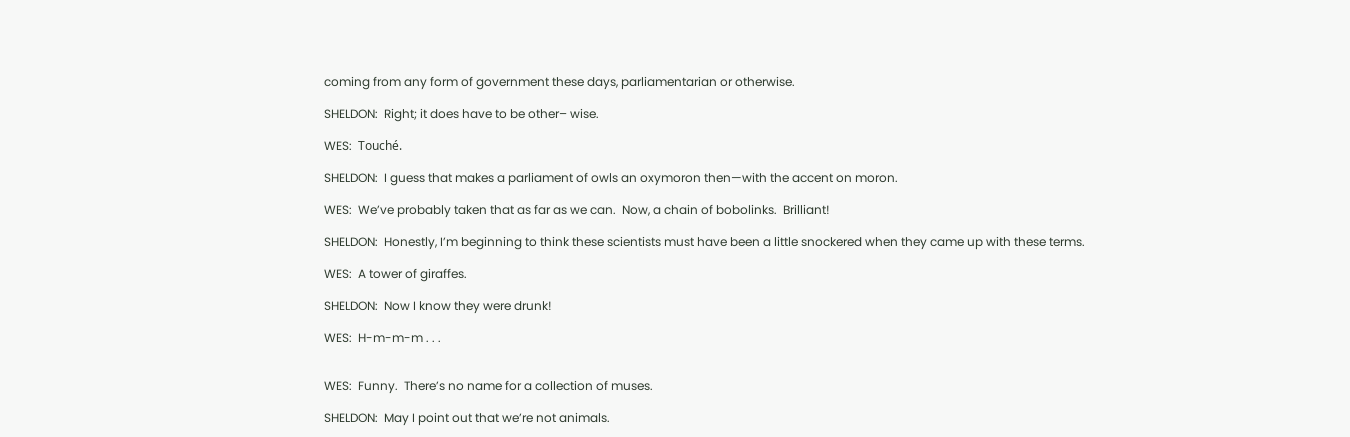coming from any form of government these days, parliamentarian or otherwise.

SHELDON:  Right; it does have to be other– wise.

WES:  Touché.

SHELDON:  I guess that makes a parliament of owls an oxymoron then—with the accent on moron.

WES:  We’ve probably taken that as far as we can.  Now, a chain of bobolinks.  Brilliant!

SHELDON:  Honestly, I’m beginning to think these scientists must have been a little snockered when they came up with these terms.

WES:  A tower of giraffes.

SHELDON:  Now I know they were drunk!

WES:  H-m-m-m . . .


WES:  Funny.  There’s no name for a collection of muses.

SHELDON:  May I point out that we’re not animals.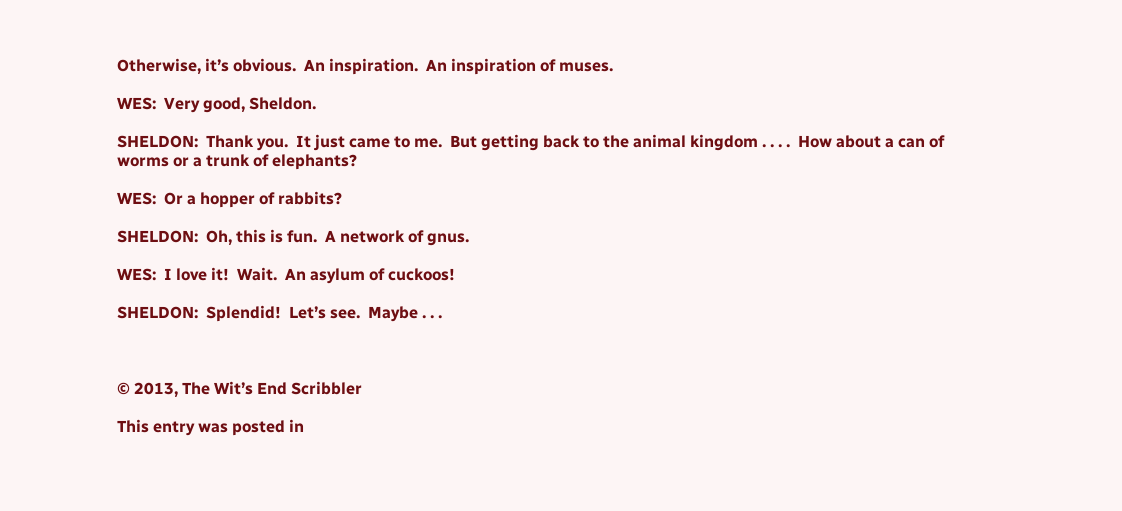Otherwise, it’s obvious.  An inspiration.  An inspiration of muses.

WES:  Very good, Sheldon.

SHELDON:  Thank you.  It just came to me.  But getting back to the animal kingdom . . . .  How about a can of worms or a trunk of elephants?

WES:  Or a hopper of rabbits?

SHELDON:  Oh, this is fun.  A network of gnus.

WES:  I love it!  Wait.  An asylum of cuckoos!

SHELDON:  Splendid!  Let’s see.  Maybe . . .



© 2013, The Wit’s End Scribbler

This entry was posted in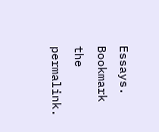Essays. Bookmark the permalink.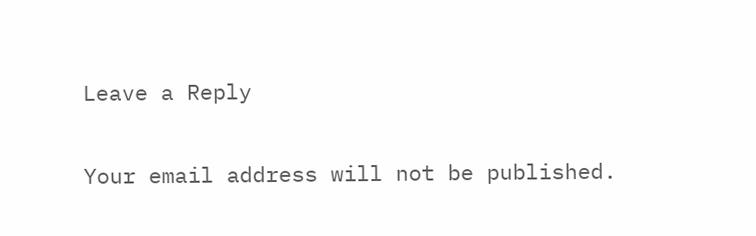Leave a Reply

Your email address will not be published.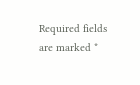Required fields are marked *